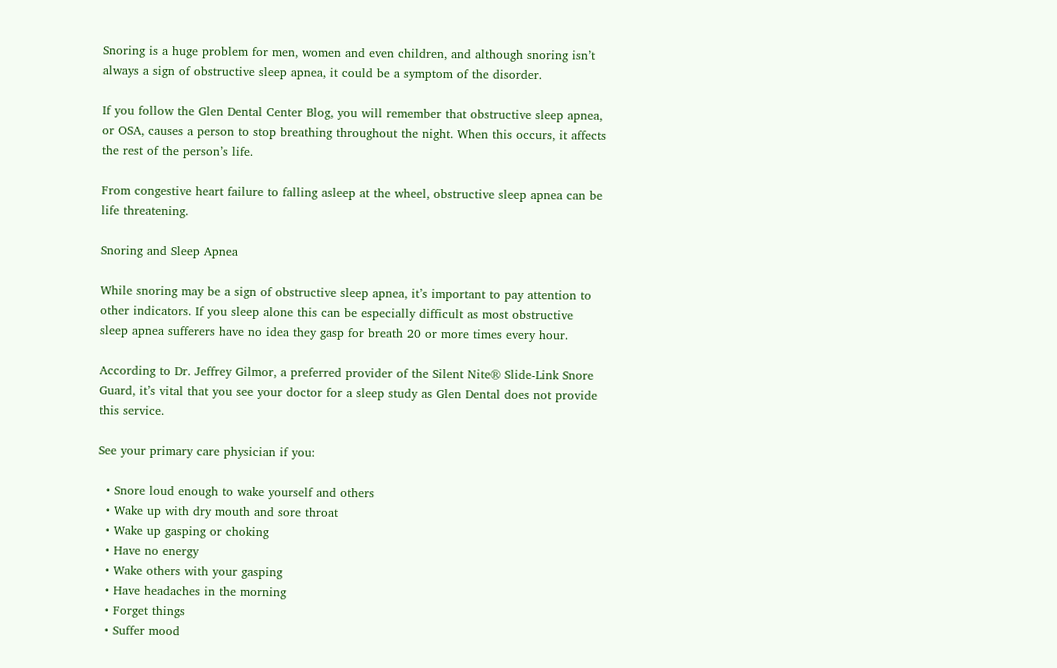Snoring is a huge problem for men, women and even children, and although snoring isn’t always a sign of obstructive sleep apnea, it could be a symptom of the disorder.

If you follow the Glen Dental Center Blog, you will remember that obstructive sleep apnea, or OSA, causes a person to stop breathing throughout the night. When this occurs, it affects the rest of the person’s life.

From congestive heart failure to falling asleep at the wheel, obstructive sleep apnea can be life threatening.

Snoring and Sleep Apnea

While snoring may be a sign of obstructive sleep apnea, it’s important to pay attention to other indicators. If you sleep alone this can be especially difficult as most obstructive sleep apnea sufferers have no idea they gasp for breath 20 or more times every hour.

According to Dr. Jeffrey Gilmor, a preferred provider of the Silent Nite® Slide-Link Snore Guard, it’s vital that you see your doctor for a sleep study as Glen Dental does not provide this service.

See your primary care physician if you:

  • Snore loud enough to wake yourself and others
  • Wake up with dry mouth and sore throat
  • Wake up gasping or choking
  • Have no energy
  • Wake others with your gasping
  • Have headaches in the morning
  • Forget things
  • Suffer mood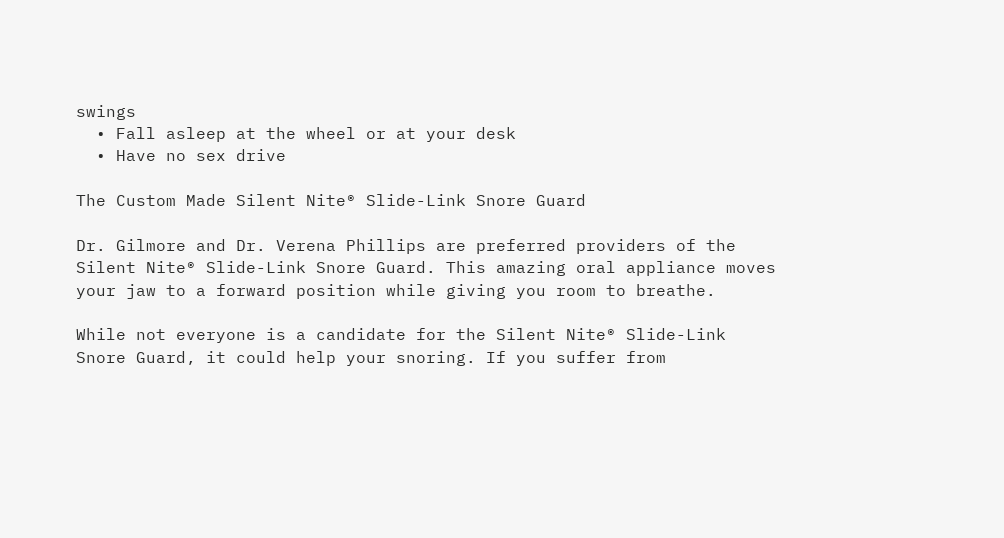swings
  • Fall asleep at the wheel or at your desk
  • Have no sex drive

The Custom Made Silent Nite® Slide-Link Snore Guard

Dr. Gilmore and Dr. Verena Phillips are preferred providers of the Silent Nite® Slide-Link Snore Guard. This amazing oral appliance moves your jaw to a forward position while giving you room to breathe.

While not everyone is a candidate for the Silent Nite® Slide-Link Snore Guard, it could help your snoring. If you suffer from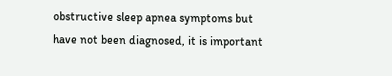obstructive sleep apnea symptoms but have not been diagnosed, it is important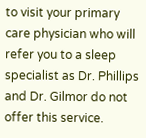to visit your primary care physician who will refer you to a sleep specialist as Dr. Phillips and Dr. Gilmor do not offer this service.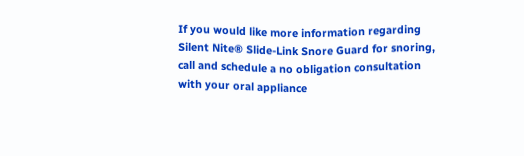If you would like more information regarding Silent Nite® Slide-Link Snore Guard for snoring, call and schedule a no obligation consultation with your oral appliance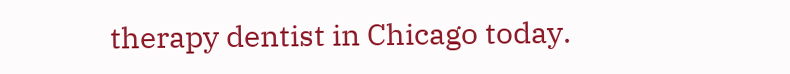therapy dentist in Chicago today.